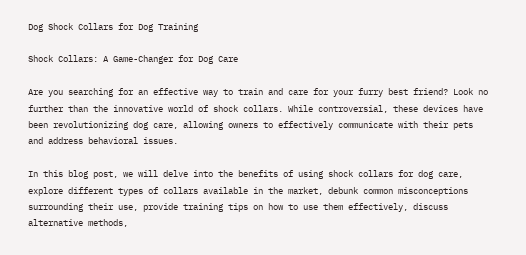Dog Shock Collars for Dog Training

Shock Collars: A Game-Changer for Dog Care

Are you searching for an effective way to train and care for your furry best friend? Look no further than the innovative world of shock collars. While controversial, these devices have been revolutionizing dog care, allowing owners to effectively communicate with their pets and address behavioral issues.

In this blog post, we will delve into the benefits of using shock collars for dog care, explore different types of collars available in the market, debunk common misconceptions surrounding their use, provide training tips on how to use them effectively, discuss alternative methods,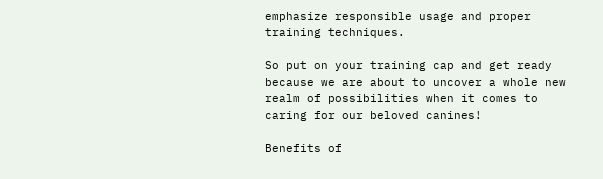emphasize responsible usage and proper training techniques.

So put on your training cap and get ready because we are about to uncover a whole new realm of possibilities when it comes to caring for our beloved canines!

Benefits of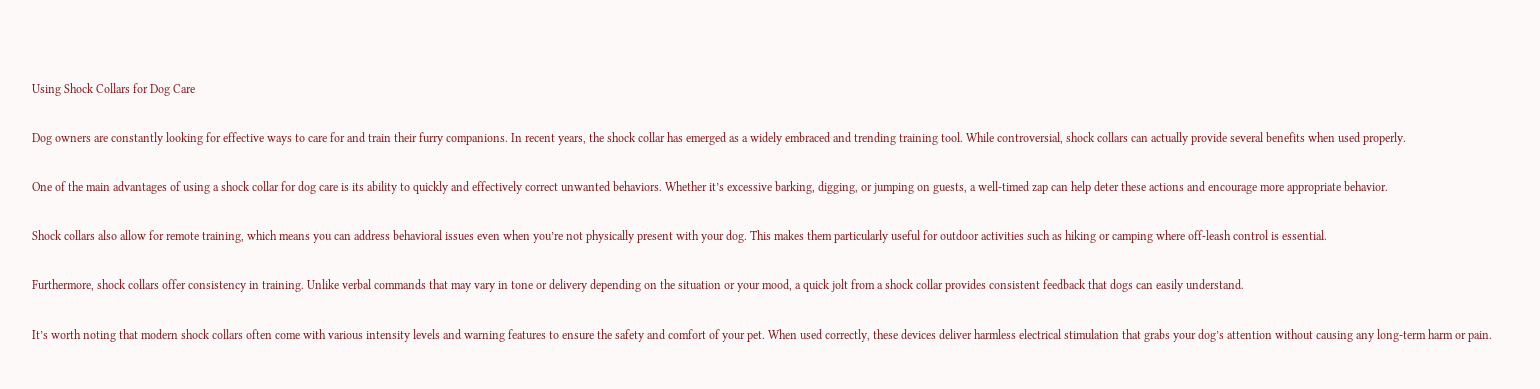Using Shock Collars for Dog Care

Dog owners are constantly looking for effective ways to care for and train their furry companions. In recent years, the shock collar has emerged as a widely embraced and trending training tool. While controversial, shock collars can actually provide several benefits when used properly.

One of the main advantages of using a shock collar for dog care is its ability to quickly and effectively correct unwanted behaviors. Whether it’s excessive barking, digging, or jumping on guests, a well-timed zap can help deter these actions and encourage more appropriate behavior.

Shock collars also allow for remote training, which means you can address behavioral issues even when you’re not physically present with your dog. This makes them particularly useful for outdoor activities such as hiking or camping where off-leash control is essential.

Furthermore, shock collars offer consistency in training. Unlike verbal commands that may vary in tone or delivery depending on the situation or your mood, a quick jolt from a shock collar provides consistent feedback that dogs can easily understand.

It’s worth noting that modern shock collars often come with various intensity levels and warning features to ensure the safety and comfort of your pet. When used correctly, these devices deliver harmless electrical stimulation that grabs your dog’s attention without causing any long-term harm or pain.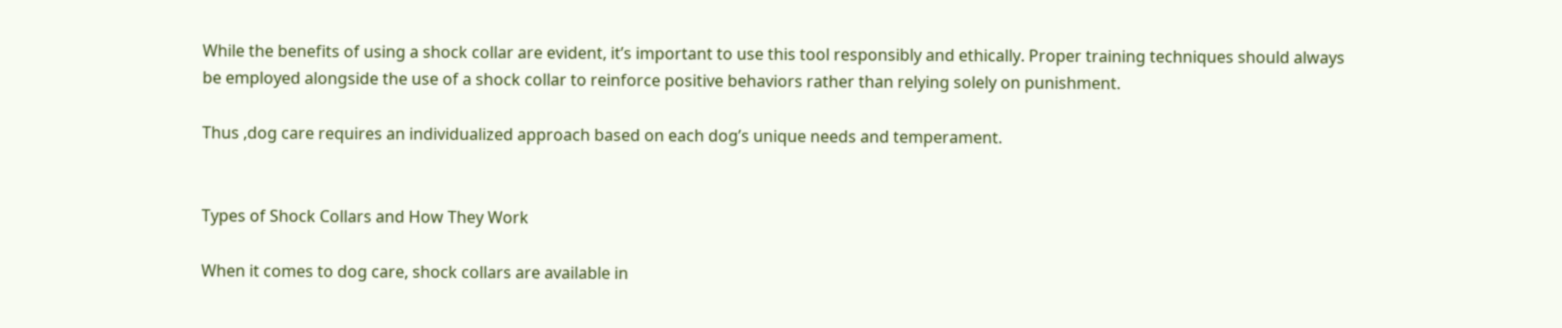While the benefits of using a shock collar are evident, it’s important to use this tool responsibly and ethically. Proper training techniques should always be employed alongside the use of a shock collar to reinforce positive behaviors rather than relying solely on punishment.

Thus ,dog care requires an individualized approach based on each dog’s unique needs and temperament.


Types of Shock Collars and How They Work

When it comes to dog care, shock collars are available in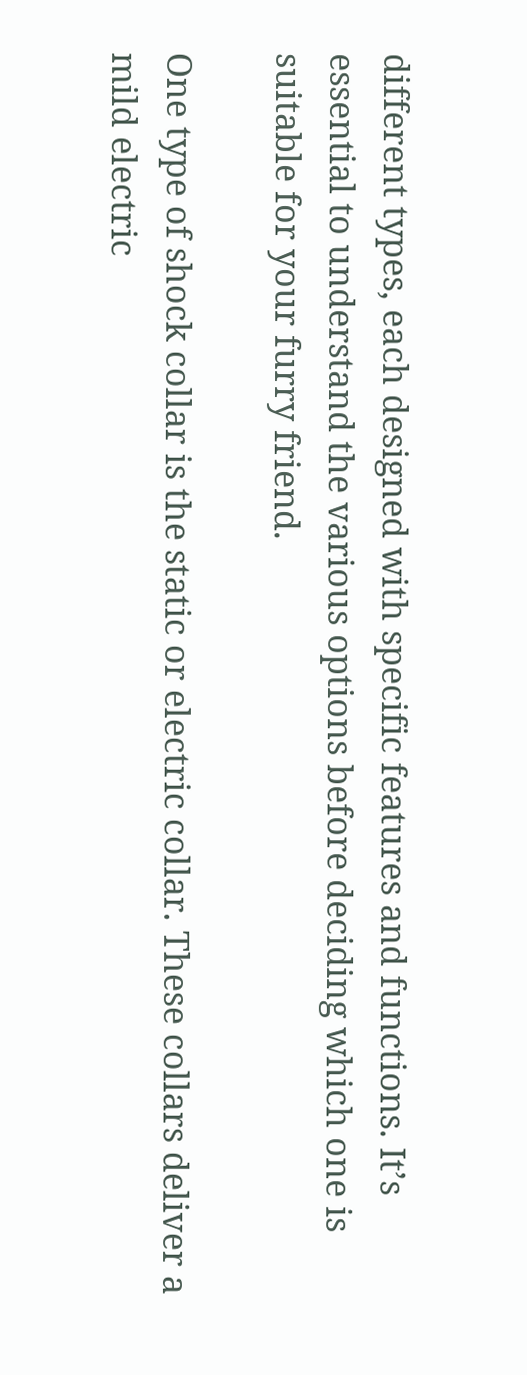different types, each designed with specific features and functions. It’s essential to understand the various options before deciding which one is suitable for your furry friend.

One type of shock collar is the static or electric collar. These collars deliver a mild electric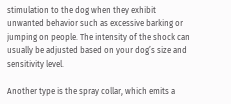stimulation to the dog when they exhibit unwanted behavior such as excessive barking or jumping on people. The intensity of the shock can usually be adjusted based on your dog’s size and sensitivity level.

Another type is the spray collar, which emits a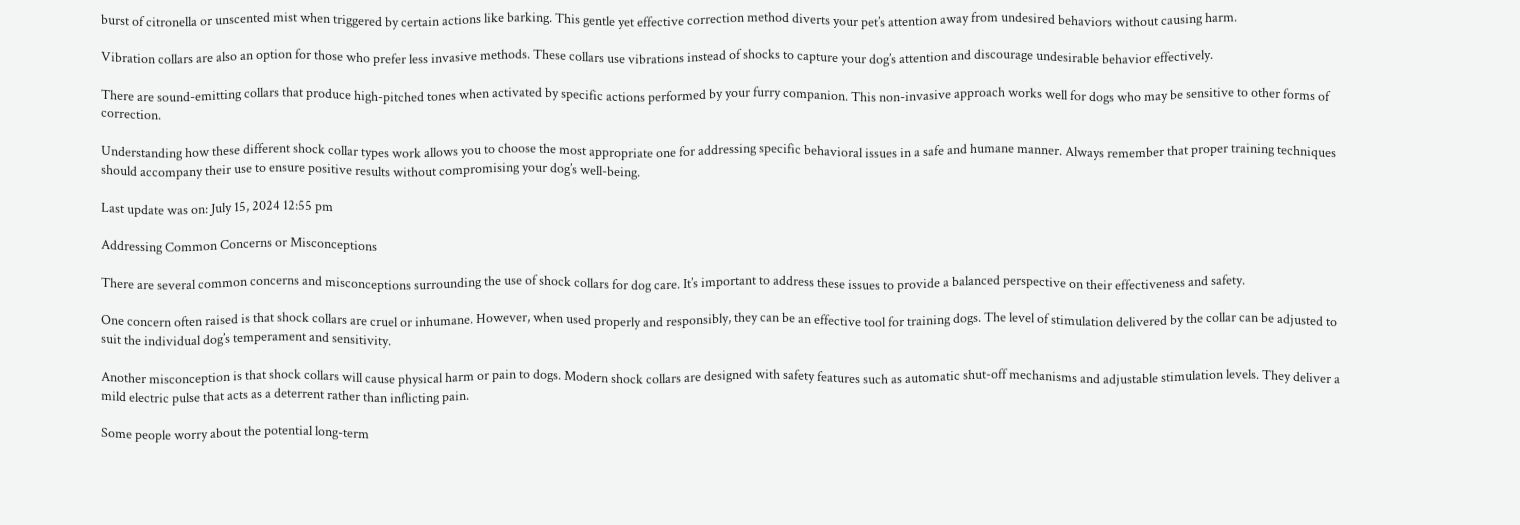burst of citronella or unscented mist when triggered by certain actions like barking. This gentle yet effective correction method diverts your pet’s attention away from undesired behaviors without causing harm.

Vibration collars are also an option for those who prefer less invasive methods. These collars use vibrations instead of shocks to capture your dog’s attention and discourage undesirable behavior effectively.

There are sound-emitting collars that produce high-pitched tones when activated by specific actions performed by your furry companion. This non-invasive approach works well for dogs who may be sensitive to other forms of correction.

Understanding how these different shock collar types work allows you to choose the most appropriate one for addressing specific behavioral issues in a safe and humane manner. Always remember that proper training techniques should accompany their use to ensure positive results without compromising your dog’s well-being.

Last update was on: July 15, 2024 12:55 pm

Addressing Common Concerns or Misconceptions

There are several common concerns and misconceptions surrounding the use of shock collars for dog care. It’s important to address these issues to provide a balanced perspective on their effectiveness and safety.

One concern often raised is that shock collars are cruel or inhumane. However, when used properly and responsibly, they can be an effective tool for training dogs. The level of stimulation delivered by the collar can be adjusted to suit the individual dog’s temperament and sensitivity.

Another misconception is that shock collars will cause physical harm or pain to dogs. Modern shock collars are designed with safety features such as automatic shut-off mechanisms and adjustable stimulation levels. They deliver a mild electric pulse that acts as a deterrent rather than inflicting pain.

Some people worry about the potential long-term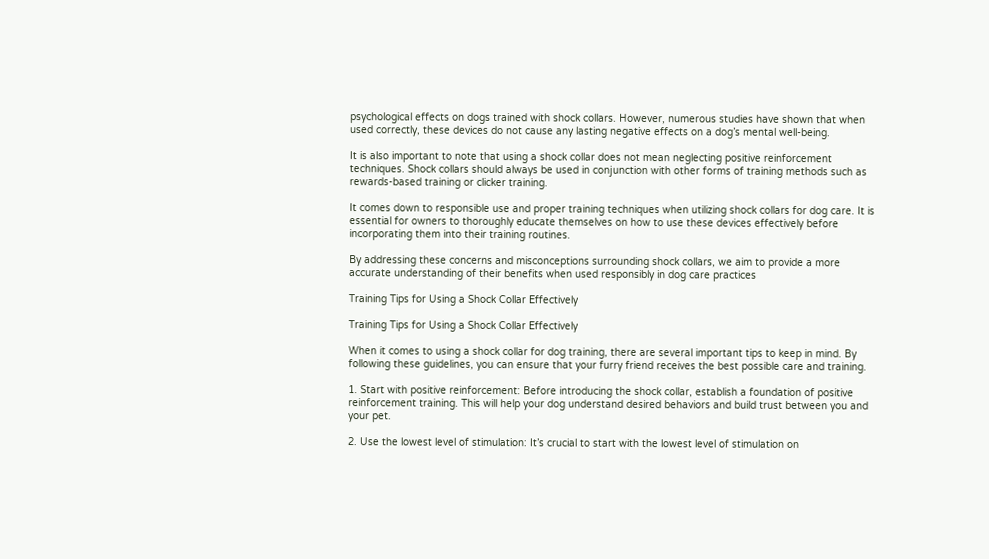psychological effects on dogs trained with shock collars. However, numerous studies have shown that when used correctly, these devices do not cause any lasting negative effects on a dog’s mental well-being.

It is also important to note that using a shock collar does not mean neglecting positive reinforcement techniques. Shock collars should always be used in conjunction with other forms of training methods such as rewards-based training or clicker training.

It comes down to responsible use and proper training techniques when utilizing shock collars for dog care. It is essential for owners to thoroughly educate themselves on how to use these devices effectively before incorporating them into their training routines.

By addressing these concerns and misconceptions surrounding shock collars, we aim to provide a more accurate understanding of their benefits when used responsibly in dog care practices

Training Tips for Using a Shock Collar Effectively

Training Tips for Using a Shock Collar Effectively

When it comes to using a shock collar for dog training, there are several important tips to keep in mind. By following these guidelines, you can ensure that your furry friend receives the best possible care and training.

1. Start with positive reinforcement: Before introducing the shock collar, establish a foundation of positive reinforcement training. This will help your dog understand desired behaviors and build trust between you and your pet.

2. Use the lowest level of stimulation: It’s crucial to start with the lowest level of stimulation on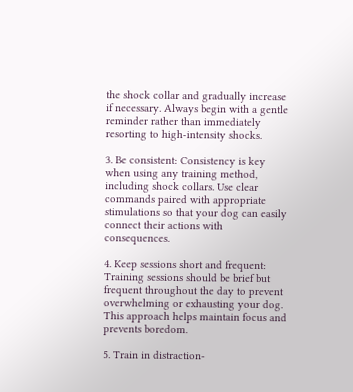the shock collar and gradually increase if necessary. Always begin with a gentle reminder rather than immediately resorting to high-intensity shocks.

3. Be consistent: Consistency is key when using any training method, including shock collars. Use clear commands paired with appropriate stimulations so that your dog can easily connect their actions with consequences.

4. Keep sessions short and frequent: Training sessions should be brief but frequent throughout the day to prevent overwhelming or exhausting your dog. This approach helps maintain focus and prevents boredom.

5. Train in distraction-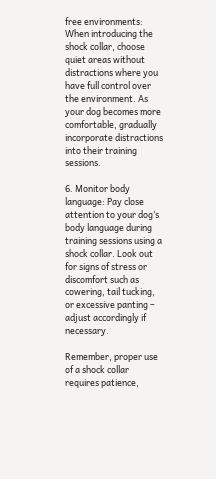free environments: When introducing the shock collar, choose quiet areas without distractions where you have full control over the environment. As your dog becomes more comfortable, gradually incorporate distractions into their training sessions.

6. Monitor body language: Pay close attention to your dog’s body language during training sessions using a shock collar. Look out for signs of stress or discomfort such as cowering, tail tucking, or excessive panting – adjust accordingly if necessary.

Remember, proper use of a shock collar requires patience,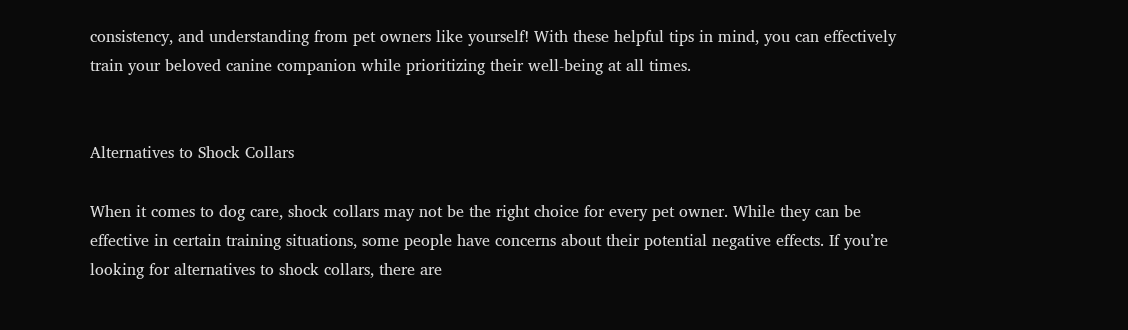consistency, and understanding from pet owners like yourself! With these helpful tips in mind, you can effectively train your beloved canine companion while prioritizing their well-being at all times.


Alternatives to Shock Collars

When it comes to dog care, shock collars may not be the right choice for every pet owner. While they can be effective in certain training situations, some people have concerns about their potential negative effects. If you’re looking for alternatives to shock collars, there are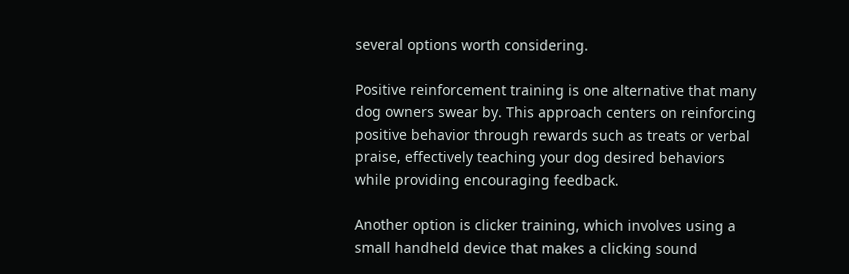several options worth considering.

Positive reinforcement training is one alternative that many dog owners swear by. This approach centers on reinforcing positive behavior through rewards such as treats or verbal praise, effectively teaching your dog desired behaviors while providing encouraging feedback.

Another option is clicker training, which involves using a small handheld device that makes a clicking sound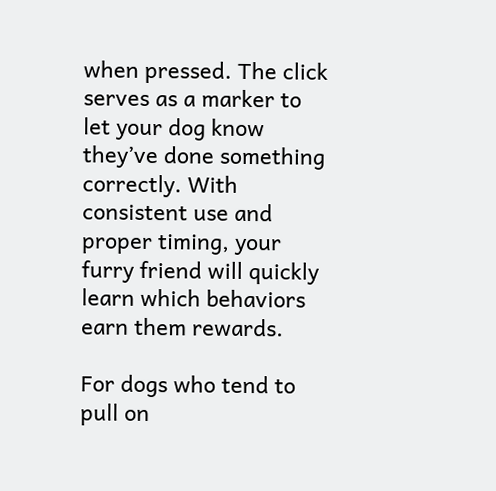when pressed. The click serves as a marker to let your dog know they’ve done something correctly. With consistent use and proper timing, your furry friend will quickly learn which behaviors earn them rewards.

For dogs who tend to pull on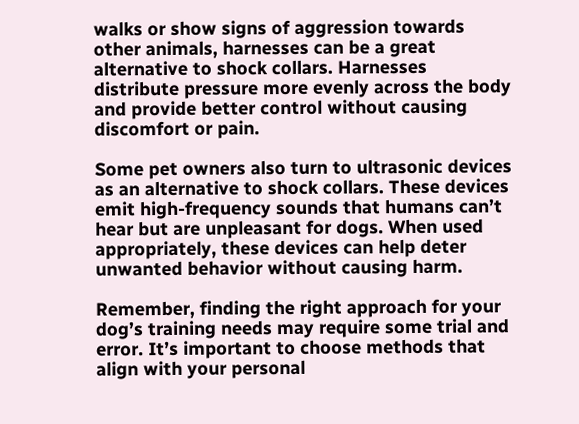walks or show signs of aggression towards other animals, harnesses can be a great alternative to shock collars. Harnesses distribute pressure more evenly across the body and provide better control without causing discomfort or pain.

Some pet owners also turn to ultrasonic devices as an alternative to shock collars. These devices emit high-frequency sounds that humans can’t hear but are unpleasant for dogs. When used appropriately, these devices can help deter unwanted behavior without causing harm.

Remember, finding the right approach for your dog’s training needs may require some trial and error. It’s important to choose methods that align with your personal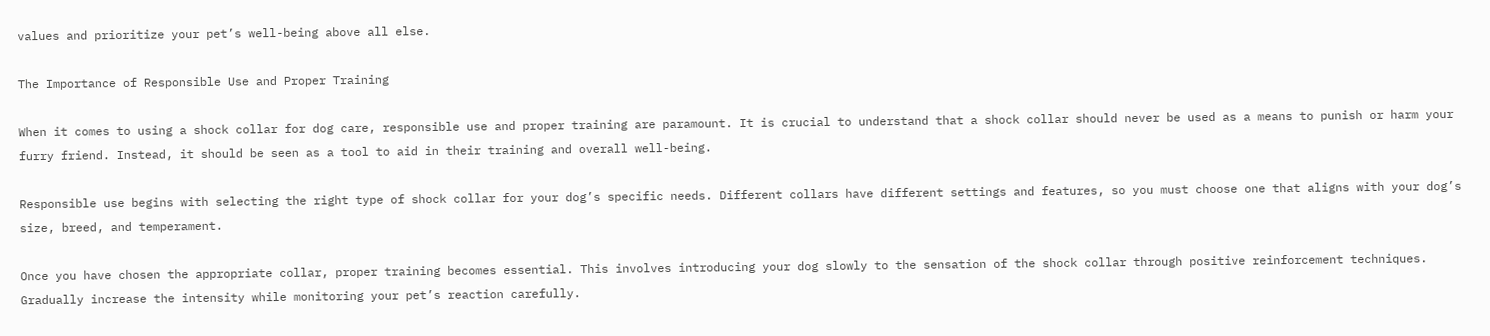values and prioritize your pet’s well-being above all else.

The Importance of Responsible Use and Proper Training

When it comes to using a shock collar for dog care, responsible use and proper training are paramount. It is crucial to understand that a shock collar should never be used as a means to punish or harm your furry friend. Instead, it should be seen as a tool to aid in their training and overall well-being.

Responsible use begins with selecting the right type of shock collar for your dog’s specific needs. Different collars have different settings and features, so you must choose one that aligns with your dog’s size, breed, and temperament.

Once you have chosen the appropriate collar, proper training becomes essential. This involves introducing your dog slowly to the sensation of the shock collar through positive reinforcement techniques. Gradually increase the intensity while monitoring your pet’s reaction carefully.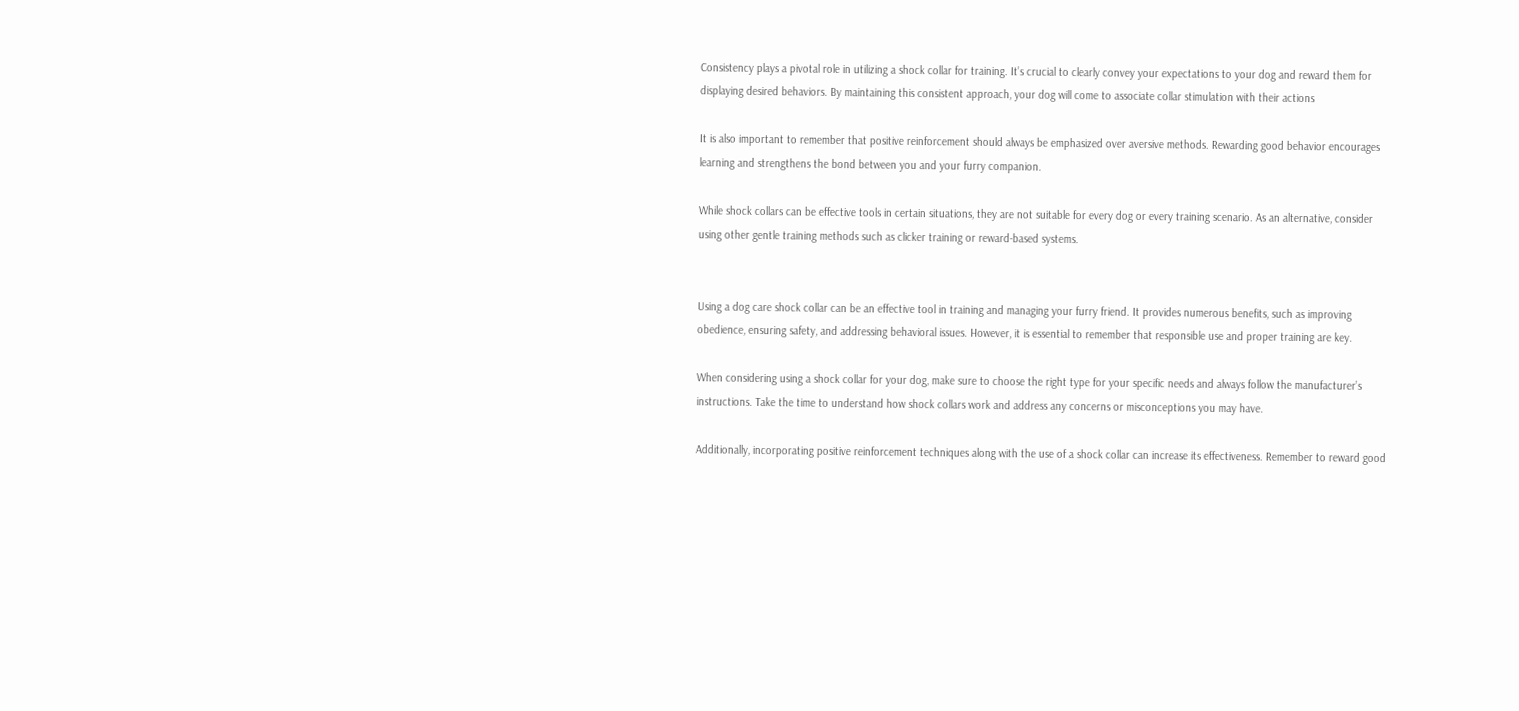Consistency plays a pivotal role in utilizing a shock collar for training. It’s crucial to clearly convey your expectations to your dog and reward them for displaying desired behaviors. By maintaining this consistent approach, your dog will come to associate collar stimulation with their actions

It is also important to remember that positive reinforcement should always be emphasized over aversive methods. Rewarding good behavior encourages learning and strengthens the bond between you and your furry companion.

While shock collars can be effective tools in certain situations, they are not suitable for every dog or every training scenario. As an alternative, consider using other gentle training methods such as clicker training or reward-based systems.


Using a dog care shock collar can be an effective tool in training and managing your furry friend. It provides numerous benefits, such as improving obedience, ensuring safety, and addressing behavioral issues. However, it is essential to remember that responsible use and proper training are key.

When considering using a shock collar for your dog, make sure to choose the right type for your specific needs and always follow the manufacturer’s instructions. Take the time to understand how shock collars work and address any concerns or misconceptions you may have.

Additionally, incorporating positive reinforcement techniques along with the use of a shock collar can increase its effectiveness. Remember to reward good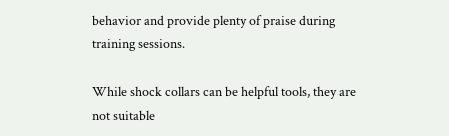behavior and provide plenty of praise during training sessions.

While shock collars can be helpful tools, they are not suitable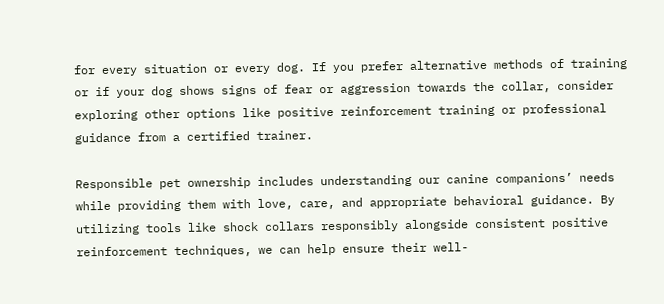for every situation or every dog. If you prefer alternative methods of training or if your dog shows signs of fear or aggression towards the collar, consider exploring other options like positive reinforcement training or professional guidance from a certified trainer.

Responsible pet ownership includes understanding our canine companions’ needs while providing them with love, care, and appropriate behavioral guidance. By utilizing tools like shock collars responsibly alongside consistent positive reinforcement techniques, we can help ensure their well-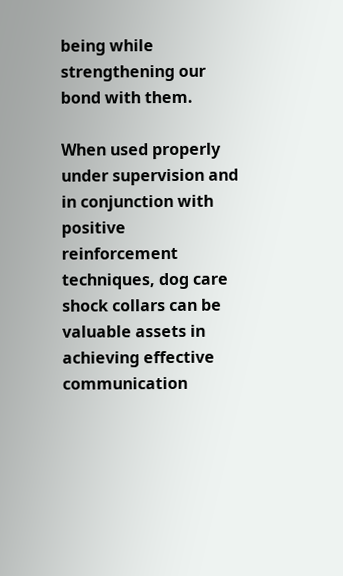being while strengthening our bond with them.

When used properly under supervision and in conjunction with positive reinforcement techniques, dog care shock collars can be valuable assets in achieving effective communication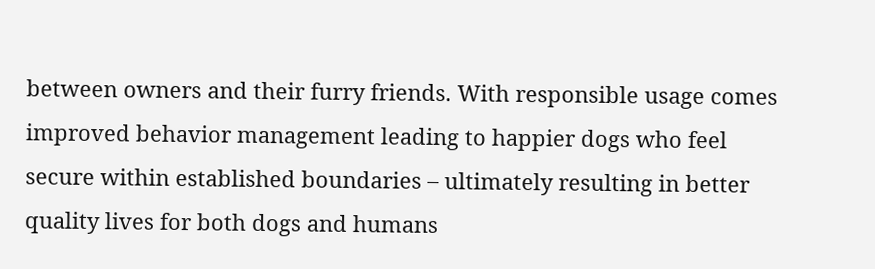between owners and their furry friends. With responsible usage comes improved behavior management leading to happier dogs who feel secure within established boundaries – ultimately resulting in better quality lives for both dogs and humans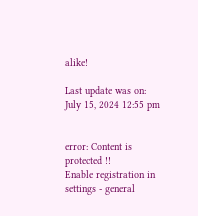alike!

Last update was on: July 15, 2024 12:55 pm


error: Content is protected !!
Enable registration in settings - general